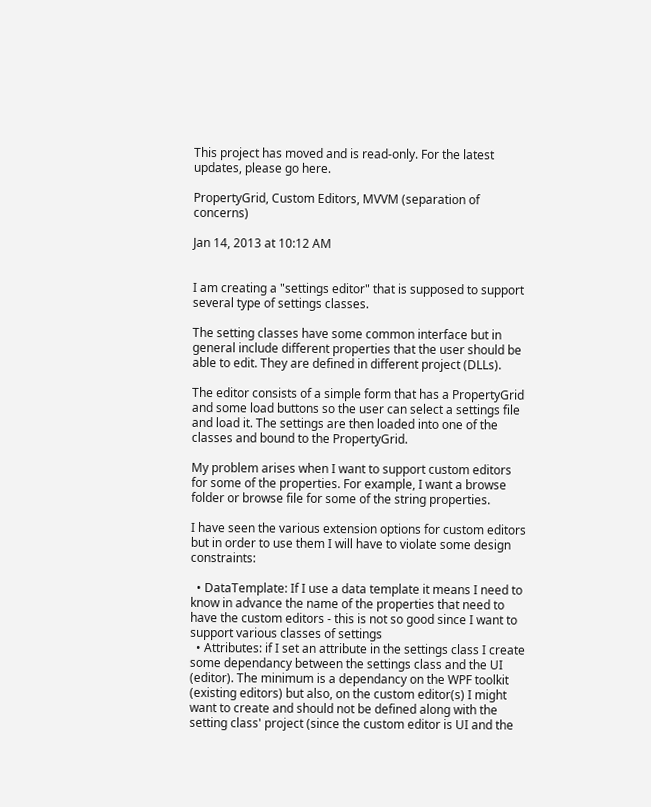This project has moved and is read-only. For the latest updates, please go here.

PropertyGrid, Custom Editors, MVVM (separation of concerns)

Jan 14, 2013 at 10:12 AM


I am creating a "settings editor" that is supposed to support several type of settings classes.

The setting classes have some common interface but in general include different properties that the user should be able to edit. They are defined in different project (DLLs).

The editor consists of a simple form that has a PropertyGrid and some load buttons so the user can select a settings file and load it. The settings are then loaded into one of the classes and bound to the PropertyGrid.

My problem arises when I want to support custom editors for some of the properties. For example, I want a browse folder or browse file for some of the string properties.

I have seen the various extension options for custom editors but in order to use them I will have to violate some design constraints:

  • DataTemplate: If I use a data template it means I need to know in advance the name of the properties that need to have the custom editors - this is not so good since I want to support various classes of settings
  • Attributes: if I set an attribute in the settings class I create some dependancy between the settings class and the UI (editor). The minimum is a dependancy on the WPF toolkit (existing editors) but also, on the custom editor(s) I might want to create and should not be defined along with the setting class' project (since the custom editor is UI and the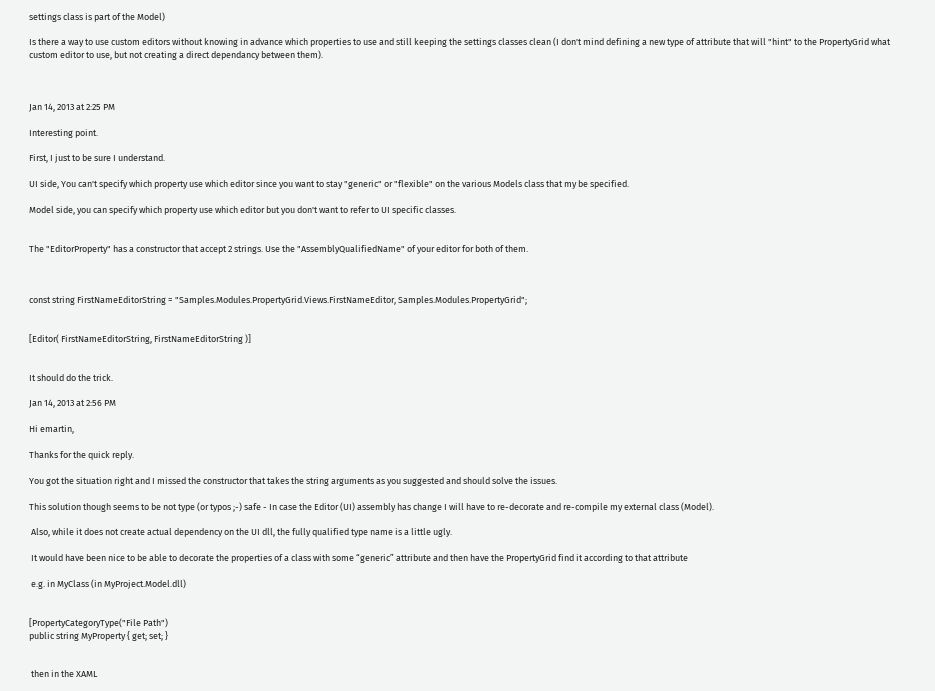settings class is part of the Model)

Is there a way to use custom editors without knowing in advance which properties to use and still keeping the settings classes clean (I don't mind defining a new type of attribute that will "hint" to the PropertyGrid what custom editor to use, but not creating a direct dependancy between them).



Jan 14, 2013 at 2:25 PM

Interesting point.

First, I just to be sure I understand.

UI side, You can't specify which property use which editor since you want to stay "generic" or "flexible" on the various Models class that my be specified.

Model side, you can specify which property use which editor but you don't want to refer to UI specific classes.


The "EditorProperty" has a constructor that accept 2 strings. Use the "AssemblyQualifiedName" of your editor for both of them.



const string FirstNameEditorString = "Samples.Modules.PropertyGrid.Views.FirstNameEditor, Samples.Modules.PropertyGrid";


[Editor( FirstNameEditorString, FirstNameEditorString )]


It should do the trick.

Jan 14, 2013 at 2:56 PM

Hi emartin,

Thanks for the quick reply.

You got the situation right and I missed the constructor that takes the string arguments as you suggested and should solve the issues.

This solution though seems to be not type (or typos ;-) safe - In case the Editor (UI) assembly has change I will have to re-decorate and re-compile my external class (Model).

 Also, while it does not create actual dependency on the UI dll, the fully qualified type name is a little ugly.

 It would have been nice to be able to decorate the properties of a class with some “generic” attribute and then have the PropertyGrid find it according to that attribute

 e.g. in MyClass (in MyProject.Model.dll)


[PropertyCategoryType("File Path")
public string MyProperty { get; set; }


 then in the XAML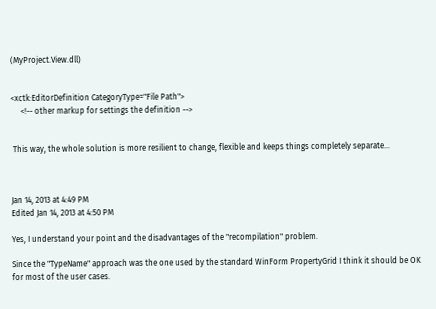(MyProject.View.dll)


<xctk:EditorDefinition CategoryType="File Path">
     <!-- other markup for settings the definition -->


 This way, the whole solution is more resilient to change, flexible and keeps things completely separate…



Jan 14, 2013 at 4:49 PM
Edited Jan 14, 2013 at 4:50 PM

Yes, I understand your point and the disadvantages of the "recompilation" problem.

Since the "TypeName" approach was the one used by the standard WinForm PropertyGrid I think it should be OK for most of the user cases.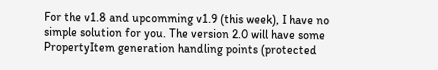For the v1.8 and upcomming v1.9 (this week), I have no simple solution for you. The version 2.0 will have some PropertyItem generation handling points (protected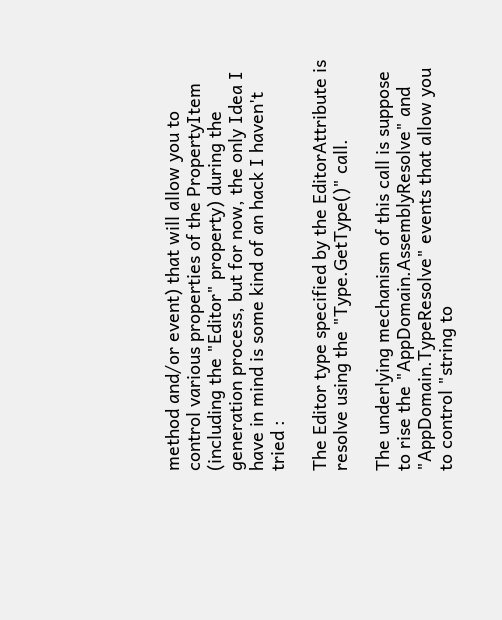method and/or event) that will allow you to control various properties of the PropertyItem (including the "Editor" property) during the generation process, but for now, the only Idea I have in mind is some kind of an hack I haven't tried :

The Editor type specified by the EditorAttribute is resolve using the "Type.GetType()" call.

The underlying mechanism of this call is suppose to rise the "AppDomain.AssemblyResolve" and "AppDomain.TypeResolve" events that allow you to control "string to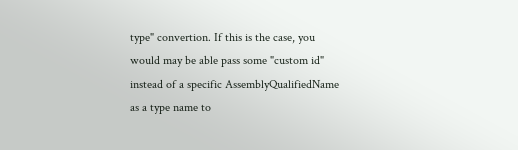type" convertion. If this is the case, you would may be able pass some "custom id" instead of a specific AssemblyQualifiedName as a type name to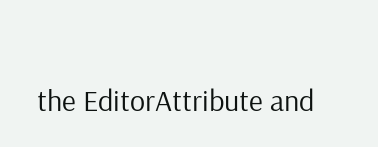the EditorAttribute and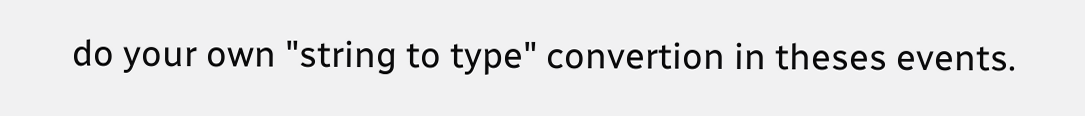do your own "string to type" convertion in theses events.